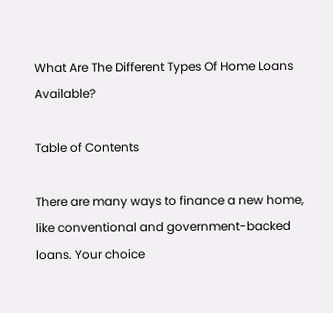What Are The Different Types Of Home Loans Available?

Table of Contents

There are many ways to finance a new home, like conventional and government-backed loans. Your choice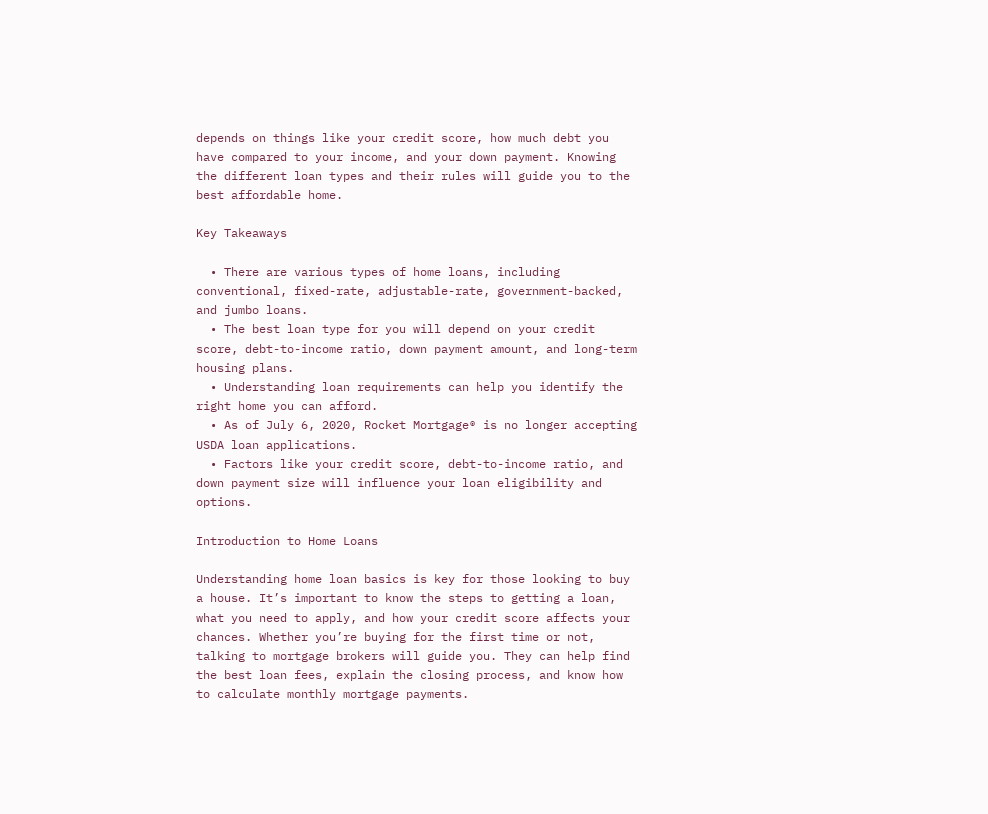depends on things like your credit score, how much debt you have compared to your income, and your down payment. Knowing the different loan types and their rules will guide you to the best affordable home.

Key Takeaways

  • There are various types of home loans, including conventional, fixed-rate, adjustable-rate, government-backed, and jumbo loans.
  • The best loan type for you will depend on your credit score, debt-to-income ratio, down payment amount, and long-term housing plans.
  • Understanding loan requirements can help you identify the right home you can afford.
  • As of July 6, 2020, Rocket Mortgage® is no longer accepting USDA loan applications.
  • Factors like your credit score, debt-to-income ratio, and down payment size will influence your loan eligibility and options.

Introduction to Home Loans

Understanding home loan basics is key for those looking to buy a house. It’s important to know the steps to getting a loan, what you need to apply, and how your credit score affects your chances. Whether you’re buying for the first time or not, talking to mortgage brokers will guide you. They can help find the best loan fees, explain the closing process, and know how to calculate monthly mortgage payments.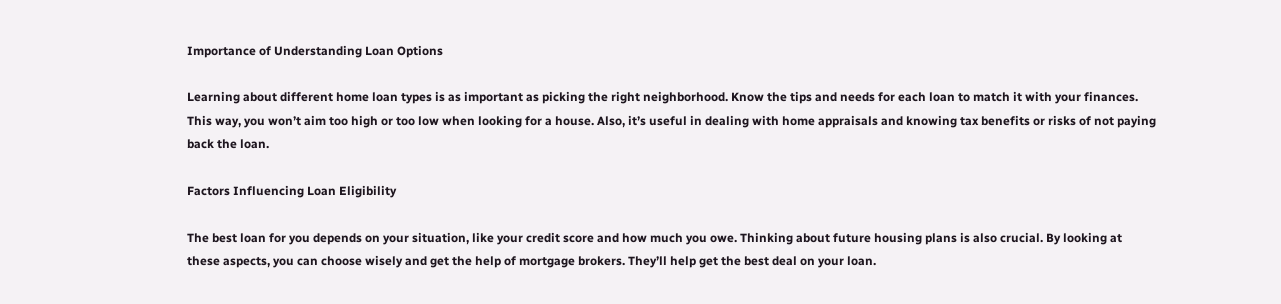Importance of Understanding Loan Options

Learning about different home loan types is as important as picking the right neighborhood. Know the tips and needs for each loan to match it with your finances. This way, you won’t aim too high or too low when looking for a house. Also, it’s useful in dealing with home appraisals and knowing tax benefits or risks of not paying back the loan.

Factors Influencing Loan Eligibility

The best loan for you depends on your situation, like your credit score and how much you owe. Thinking about future housing plans is also crucial. By looking at these aspects, you can choose wisely and get the help of mortgage brokers. They’ll help get the best deal on your loan.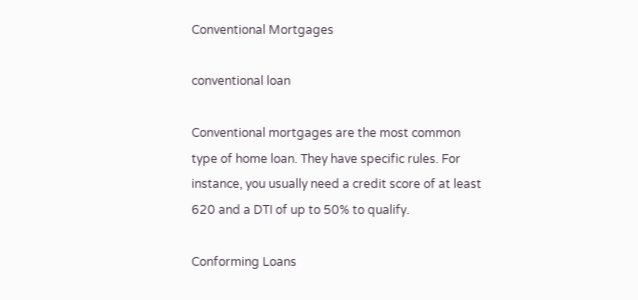Conventional Mortgages

conventional loan

Conventional mortgages are the most common type of home loan. They have specific rules. For instance, you usually need a credit score of at least 620 and a DTI of up to 50% to qualify.

Conforming Loans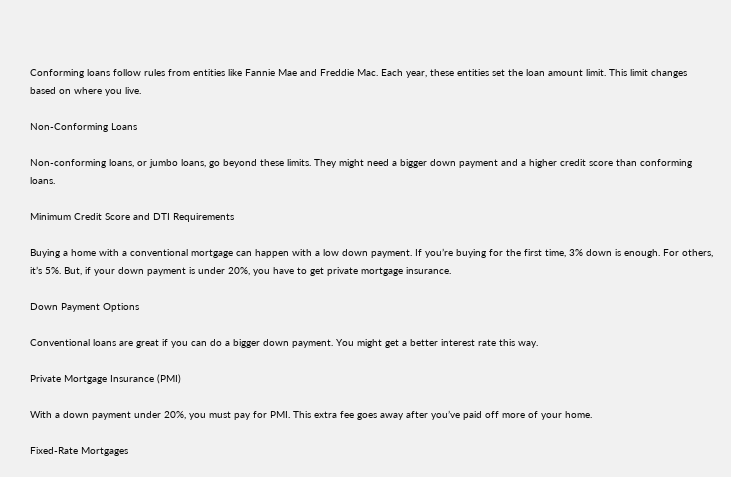Conforming loans follow rules from entities like Fannie Mae and Freddie Mac. Each year, these entities set the loan amount limit. This limit changes based on where you live.

Non-Conforming Loans

Non-conforming loans, or jumbo loans, go beyond these limits. They might need a bigger down payment and a higher credit score than conforming loans.

Minimum Credit Score and DTI Requirements

Buying a home with a conventional mortgage can happen with a low down payment. If you’re buying for the first time, 3% down is enough. For others, it’s 5%. But, if your down payment is under 20%, you have to get private mortgage insurance.

Down Payment Options

Conventional loans are great if you can do a bigger down payment. You might get a better interest rate this way.

Private Mortgage Insurance (PMI)

With a down payment under 20%, you must pay for PMI. This extra fee goes away after you’ve paid off more of your home.

Fixed-Rate Mortgages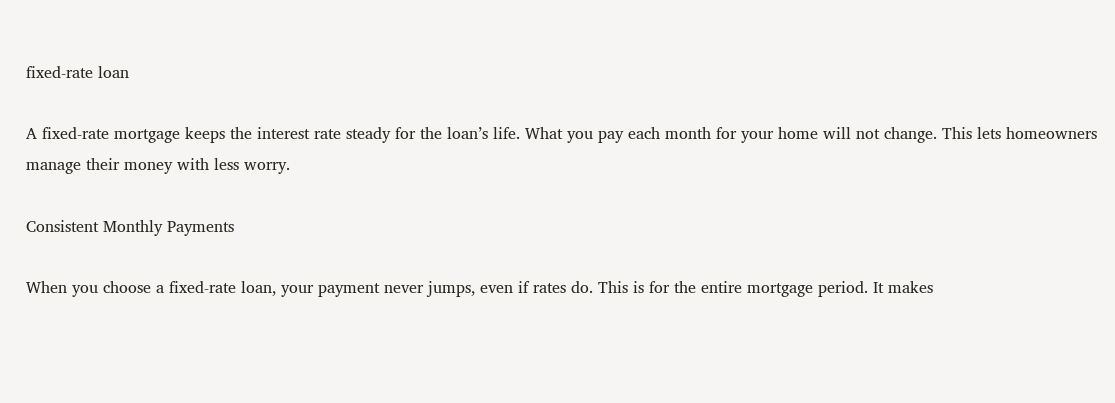fixed-rate loan

A fixed-rate mortgage keeps the interest rate steady for the loan’s life. What you pay each month for your home will not change. This lets homeowners manage their money with less worry.

Consistent Monthly Payments

When you choose a fixed-rate loan, your payment never jumps, even if rates do. This is for the entire mortgage period. It makes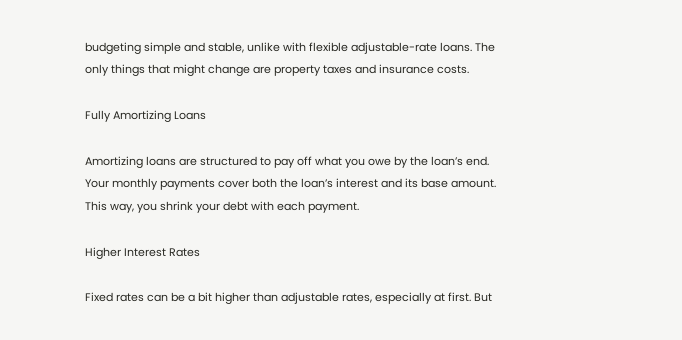budgeting simple and stable, unlike with flexible adjustable-rate loans. The only things that might change are property taxes and insurance costs.

Fully Amortizing Loans

Amortizing loans are structured to pay off what you owe by the loan’s end. Your monthly payments cover both the loan’s interest and its base amount. This way, you shrink your debt with each payment.

Higher Interest Rates

Fixed rates can be a bit higher than adjustable rates, especially at first. But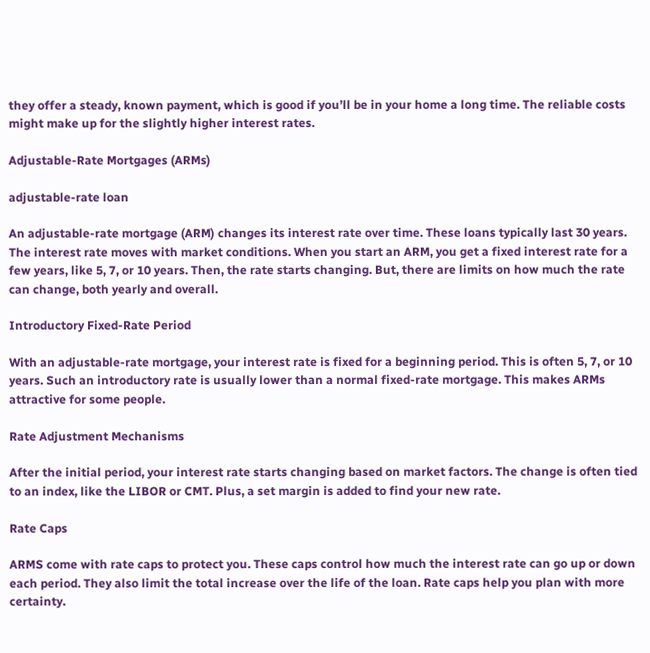they offer a steady, known payment, which is good if you’ll be in your home a long time. The reliable costs might make up for the slightly higher interest rates.

Adjustable-Rate Mortgages (ARMs)

adjustable-rate loan

An adjustable-rate mortgage (ARM) changes its interest rate over time. These loans typically last 30 years. The interest rate moves with market conditions. When you start an ARM, you get a fixed interest rate for a few years, like 5, 7, or 10 years. Then, the rate starts changing. But, there are limits on how much the rate can change, both yearly and overall.

Introductory Fixed-Rate Period

With an adjustable-rate mortgage, your interest rate is fixed for a beginning period. This is often 5, 7, or 10 years. Such an introductory rate is usually lower than a normal fixed-rate mortgage. This makes ARMs attractive for some people.

Rate Adjustment Mechanisms

After the initial period, your interest rate starts changing based on market factors. The change is often tied to an index, like the LIBOR or CMT. Plus, a set margin is added to find your new rate.

Rate Caps

ARMS come with rate caps to protect you. These caps control how much the interest rate can go up or down each period. They also limit the total increase over the life of the loan. Rate caps help you plan with more certainty.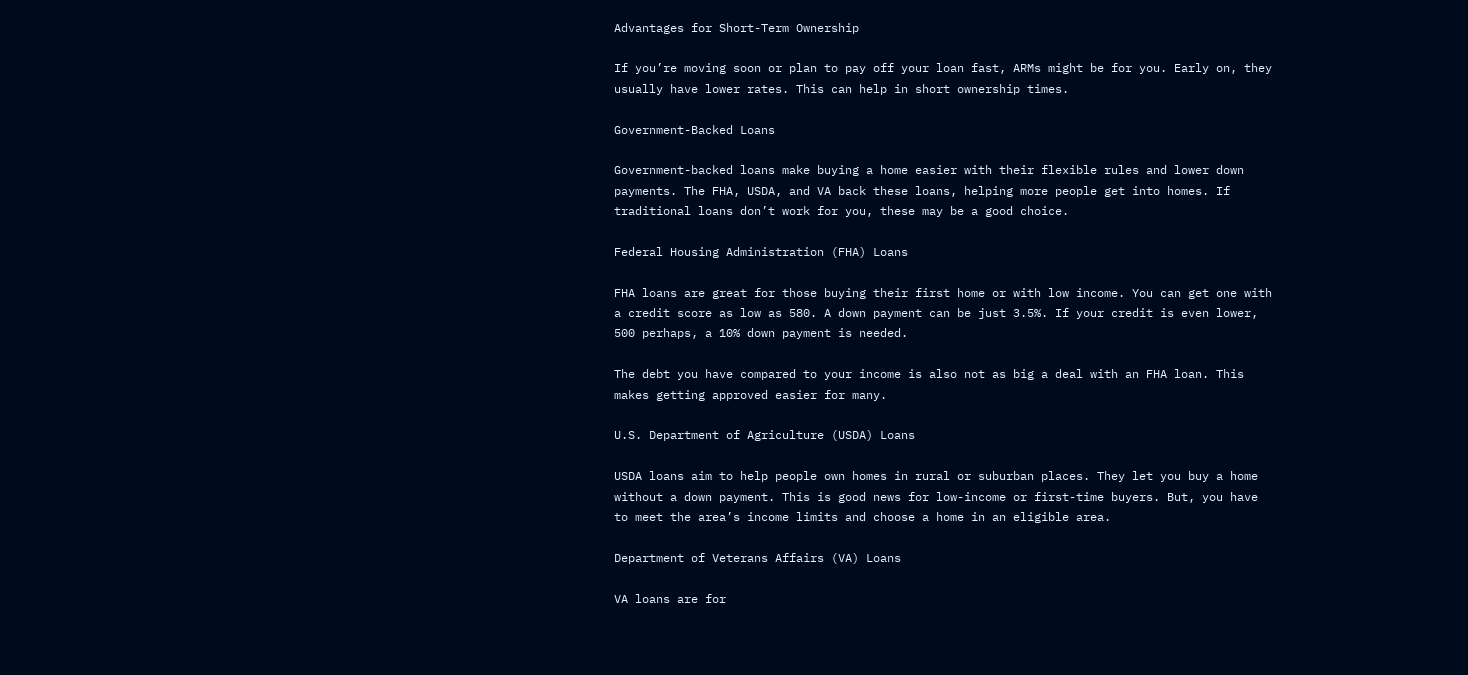Advantages for Short-Term Ownership

If you’re moving soon or plan to pay off your loan fast, ARMs might be for you. Early on, they usually have lower rates. This can help in short ownership times.

Government-Backed Loans

Government-backed loans make buying a home easier with their flexible rules and lower down payments. The FHA, USDA, and VA back these loans, helping more people get into homes. If traditional loans don’t work for you, these may be a good choice.

Federal Housing Administration (FHA) Loans

FHA loans are great for those buying their first home or with low income. You can get one with a credit score as low as 580. A down payment can be just 3.5%. If your credit is even lower, 500 perhaps, a 10% down payment is needed.

The debt you have compared to your income is also not as big a deal with an FHA loan. This makes getting approved easier for many.

U.S. Department of Agriculture (USDA) Loans

USDA loans aim to help people own homes in rural or suburban places. They let you buy a home without a down payment. This is good news for low-income or first-time buyers. But, you have to meet the area’s income limits and choose a home in an eligible area.

Department of Veterans Affairs (VA) Loans

VA loans are for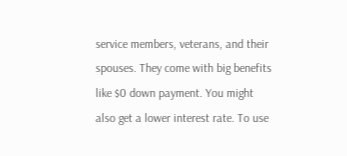service members, veterans, and their spouses. They come with big benefits like $0 down payment. You might also get a lower interest rate. To use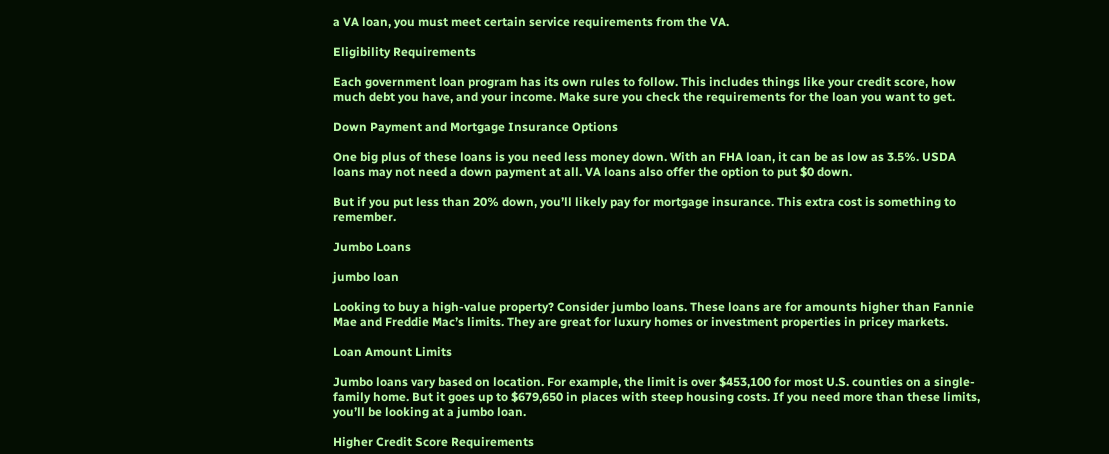a VA loan, you must meet certain service requirements from the VA.

Eligibility Requirements

Each government loan program has its own rules to follow. This includes things like your credit score, how much debt you have, and your income. Make sure you check the requirements for the loan you want to get.

Down Payment and Mortgage Insurance Options

One big plus of these loans is you need less money down. With an FHA loan, it can be as low as 3.5%. USDA loans may not need a down payment at all. VA loans also offer the option to put $0 down.

But if you put less than 20% down, you’ll likely pay for mortgage insurance. This extra cost is something to remember.

Jumbo Loans

jumbo loan

Looking to buy a high-value property? Consider jumbo loans. These loans are for amounts higher than Fannie Mae and Freddie Mac’s limits. They are great for luxury homes or investment properties in pricey markets.

Loan Amount Limits

Jumbo loans vary based on location. For example, the limit is over $453,100 for most U.S. counties on a single-family home. But it goes up to $679,650 in places with steep housing costs. If you need more than these limits, you’ll be looking at a jumbo loan.

Higher Credit Score Requirements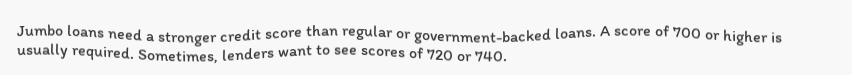Jumbo loans need a stronger credit score than regular or government-backed loans. A score of 700 or higher is usually required. Sometimes, lenders want to see scores of 720 or 740.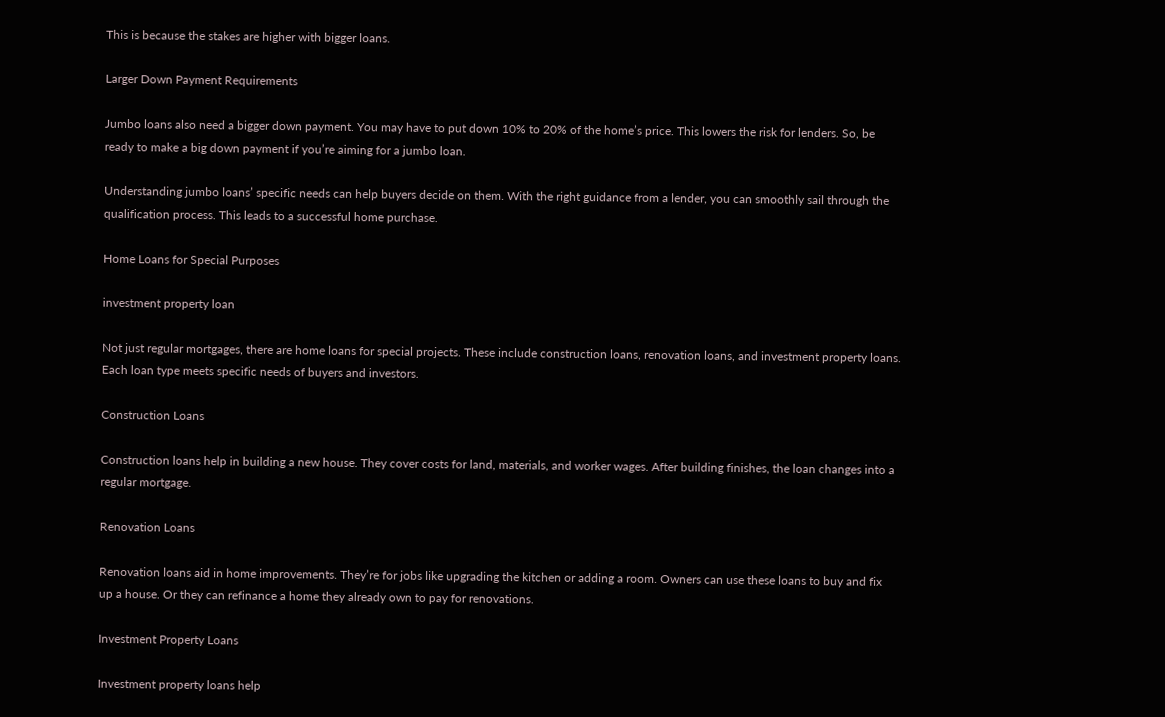This is because the stakes are higher with bigger loans.

Larger Down Payment Requirements

Jumbo loans also need a bigger down payment. You may have to put down 10% to 20% of the home’s price. This lowers the risk for lenders. So, be ready to make a big down payment if you’re aiming for a jumbo loan.

Understanding jumbo loans’ specific needs can help buyers decide on them. With the right guidance from a lender, you can smoothly sail through the qualification process. This leads to a successful home purchase.

Home Loans for Special Purposes

investment property loan

Not just regular mortgages, there are home loans for special projects. These include construction loans, renovation loans, and investment property loans. Each loan type meets specific needs of buyers and investors.

Construction Loans

Construction loans help in building a new house. They cover costs for land, materials, and worker wages. After building finishes, the loan changes into a regular mortgage.

Renovation Loans

Renovation loans aid in home improvements. They’re for jobs like upgrading the kitchen or adding a room. Owners can use these loans to buy and fix up a house. Or they can refinance a home they already own to pay for renovations.

Investment Property Loans

Investment property loans help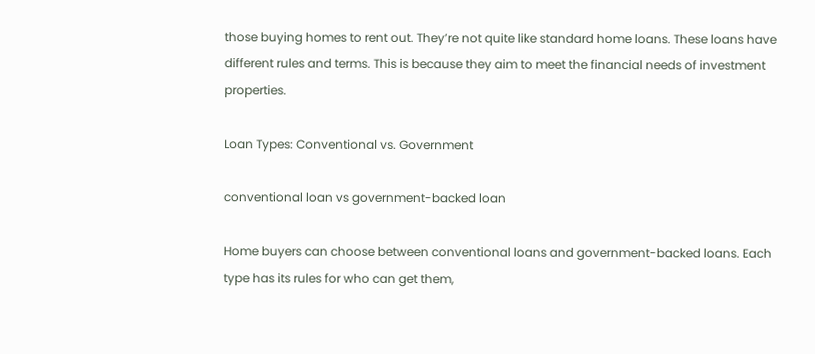those buying homes to rent out. They’re not quite like standard home loans. These loans have different rules and terms. This is because they aim to meet the financial needs of investment properties.

Loan Types: Conventional vs. Government

conventional loan vs government-backed loan

Home buyers can choose between conventional loans and government-backed loans. Each type has its rules for who can get them,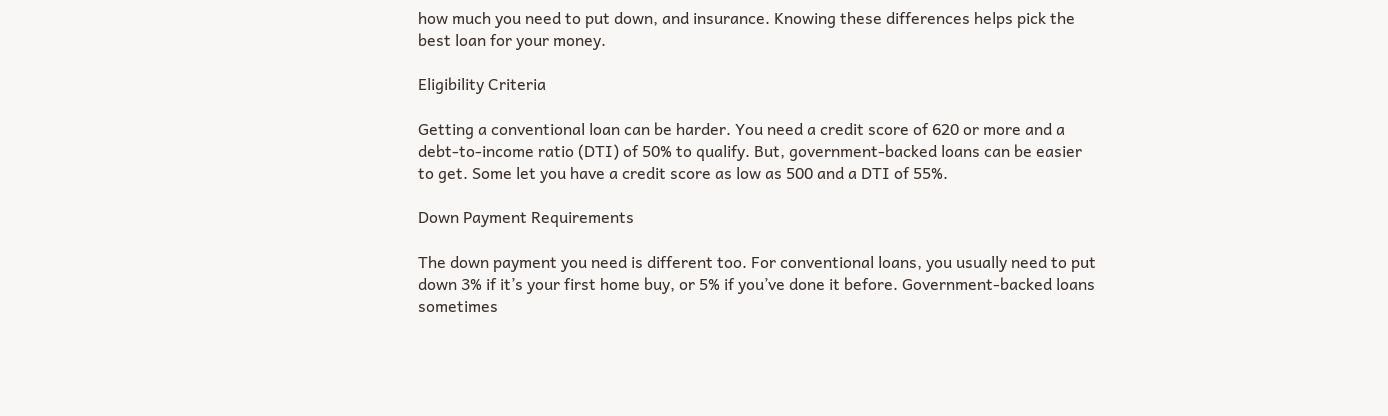how much you need to put down, and insurance. Knowing these differences helps pick the best loan for your money.

Eligibility Criteria

Getting a conventional loan can be harder. You need a credit score of 620 or more and a debt-to-income ratio (DTI) of 50% to qualify. But, government-backed loans can be easier to get. Some let you have a credit score as low as 500 and a DTI of 55%.

Down Payment Requirements

The down payment you need is different too. For conventional loans, you usually need to put down 3% if it’s your first home buy, or 5% if you’ve done it before. Government-backed loans sometimes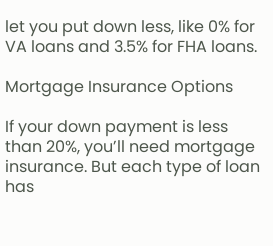let you put down less, like 0% for VA loans and 3.5% for FHA loans.

Mortgage Insurance Options

If your down payment is less than 20%, you’ll need mortgage insurance. But each type of loan has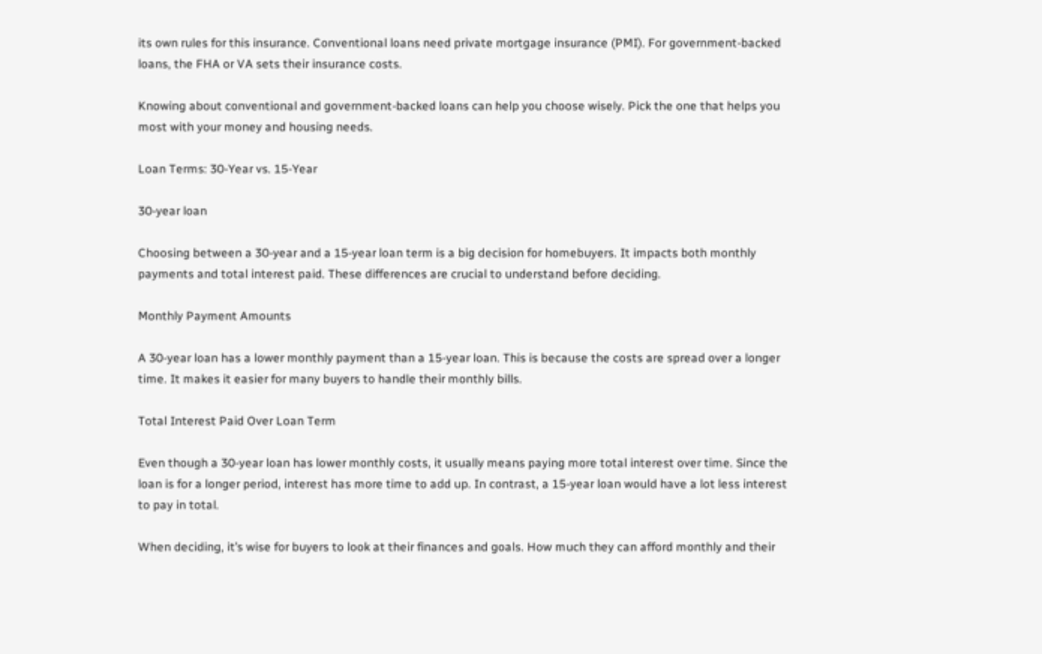its own rules for this insurance. Conventional loans need private mortgage insurance (PMI). For government-backed loans, the FHA or VA sets their insurance costs.

Knowing about conventional and government-backed loans can help you choose wisely. Pick the one that helps you most with your money and housing needs.

Loan Terms: 30-Year vs. 15-Year

30-year loan

Choosing between a 30-year and a 15-year loan term is a big decision for homebuyers. It impacts both monthly payments and total interest paid. These differences are crucial to understand before deciding.

Monthly Payment Amounts

A 30-year loan has a lower monthly payment than a 15-year loan. This is because the costs are spread over a longer time. It makes it easier for many buyers to handle their monthly bills.

Total Interest Paid Over Loan Term

Even though a 30-year loan has lower monthly costs, it usually means paying more total interest over time. Since the loan is for a longer period, interest has more time to add up. In contrast, a 15-year loan would have a lot less interest to pay in total.

When deciding, it’s wise for buyers to look at their finances and goals. How much they can afford monthly and their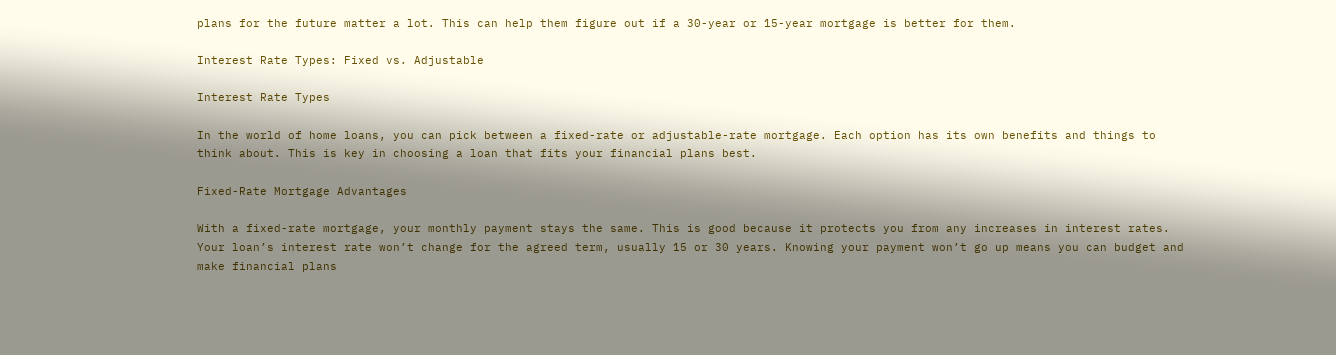plans for the future matter a lot. This can help them figure out if a 30-year or 15-year mortgage is better for them.

Interest Rate Types: Fixed vs. Adjustable

Interest Rate Types

In the world of home loans, you can pick between a fixed-rate or adjustable-rate mortgage. Each option has its own benefits and things to think about. This is key in choosing a loan that fits your financial plans best.

Fixed-Rate Mortgage Advantages

With a fixed-rate mortgage, your monthly payment stays the same. This is good because it protects you from any increases in interest rates. Your loan’s interest rate won’t change for the agreed term, usually 15 or 30 years. Knowing your payment won’t go up means you can budget and make financial plans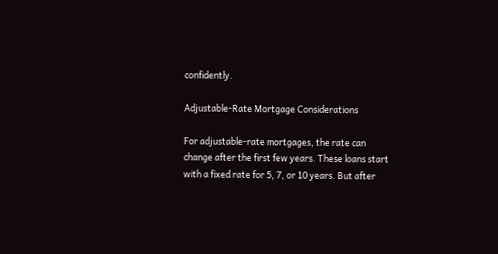confidently.

Adjustable-Rate Mortgage Considerations

For adjustable-rate mortgages, the rate can change after the first few years. These loans start with a fixed rate for 5, 7, or 10 years. But after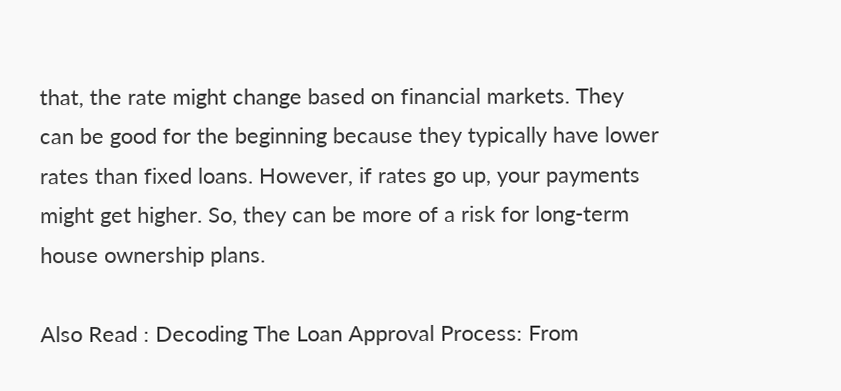that, the rate might change based on financial markets. They can be good for the beginning because they typically have lower rates than fixed loans. However, if rates go up, your payments might get higher. So, they can be more of a risk for long-term house ownership plans.

Also Read : Decoding The Loan Approval Process: From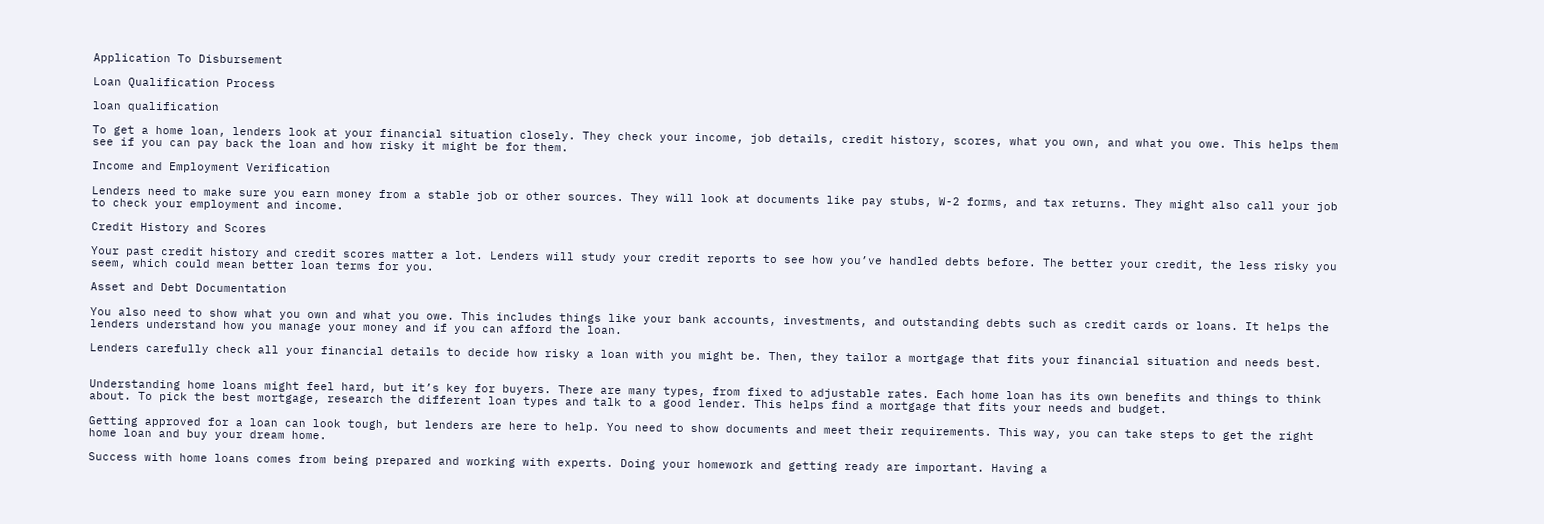Application To Disbursement

Loan Qualification Process

loan qualification

To get a home loan, lenders look at your financial situation closely. They check your income, job details, credit history, scores, what you own, and what you owe. This helps them see if you can pay back the loan and how risky it might be for them.

Income and Employment Verification

Lenders need to make sure you earn money from a stable job or other sources. They will look at documents like pay stubs, W-2 forms, and tax returns. They might also call your job to check your employment and income.

Credit History and Scores

Your past credit history and credit scores matter a lot. Lenders will study your credit reports to see how you’ve handled debts before. The better your credit, the less risky you seem, which could mean better loan terms for you.

Asset and Debt Documentation

You also need to show what you own and what you owe. This includes things like your bank accounts, investments, and outstanding debts such as credit cards or loans. It helps the lenders understand how you manage your money and if you can afford the loan.

Lenders carefully check all your financial details to decide how risky a loan with you might be. Then, they tailor a mortgage that fits your financial situation and needs best.


Understanding home loans might feel hard, but it’s key for buyers. There are many types, from fixed to adjustable rates. Each home loan has its own benefits and things to think about. To pick the best mortgage, research the different loan types and talk to a good lender. This helps find a mortgage that fits your needs and budget.

Getting approved for a loan can look tough, but lenders are here to help. You need to show documents and meet their requirements. This way, you can take steps to get the right home loan and buy your dream home.

Success with home loans comes from being prepared and working with experts. Doing your homework and getting ready are important. Having a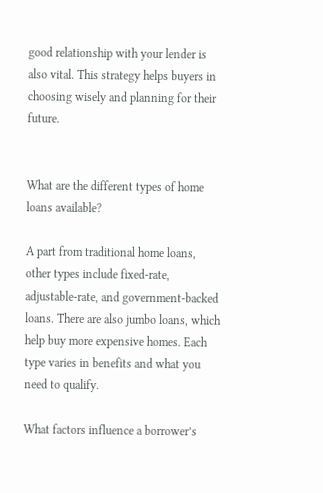good relationship with your lender is also vital. This strategy helps buyers in choosing wisely and planning for their future.


What are the different types of home loans available?

A part from traditional home loans, other types include fixed-rate, adjustable-rate, and government-backed loans. There are also jumbo loans, which help buy more expensive homes. Each type varies in benefits and what you need to qualify.

What factors influence a borrower’s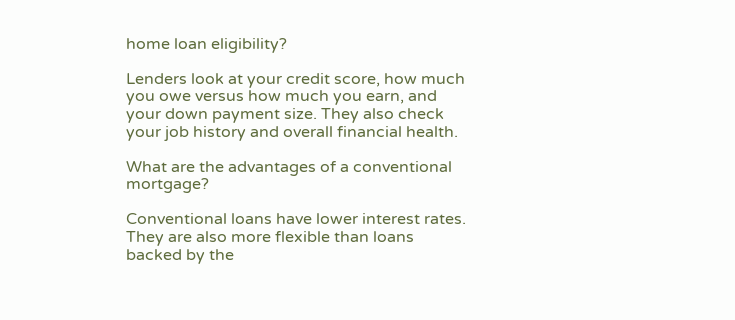home loan eligibility?

Lenders look at your credit score, how much you owe versus how much you earn, and your down payment size. They also check your job history and overall financial health.

What are the advantages of a conventional mortgage?

Conventional loans have lower interest rates. They are also more flexible than loans backed by the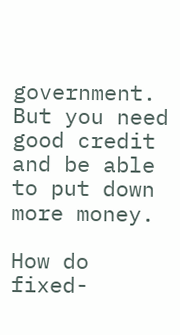government. But you need good credit and be able to put down more money.

How do fixed-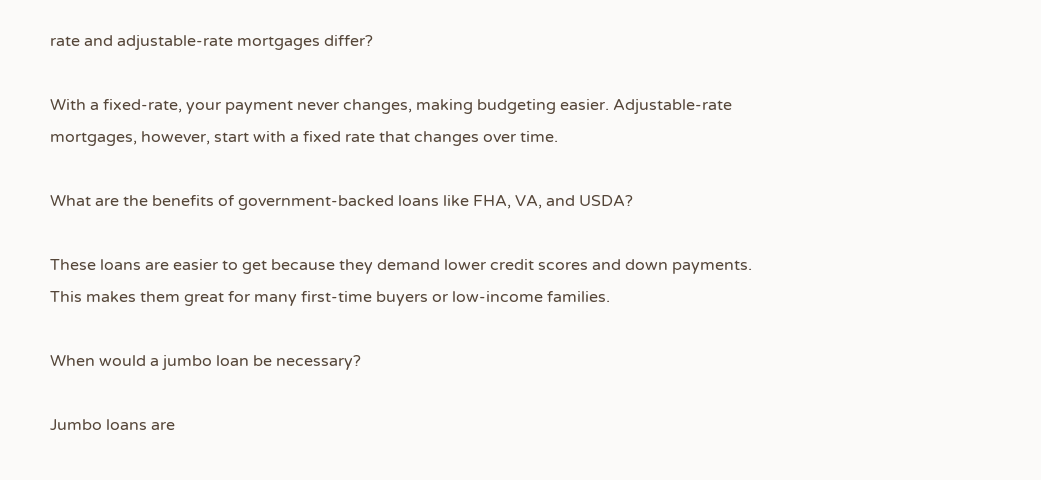rate and adjustable-rate mortgages differ?

With a fixed-rate, your payment never changes, making budgeting easier. Adjustable-rate mortgages, however, start with a fixed rate that changes over time.

What are the benefits of government-backed loans like FHA, VA, and USDA?

These loans are easier to get because they demand lower credit scores and down payments. This makes them great for many first-time buyers or low-income families.

When would a jumbo loan be necessary?

Jumbo loans are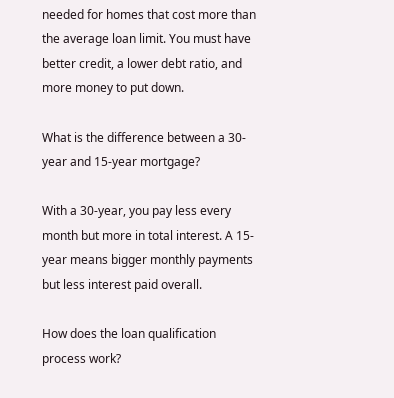needed for homes that cost more than the average loan limit. You must have better credit, a lower debt ratio, and more money to put down.

What is the difference between a 30-year and 15-year mortgage?

With a 30-year, you pay less every month but more in total interest. A 15-year means bigger monthly payments but less interest paid overall.

How does the loan qualification process work?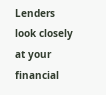Lenders look closely at your financial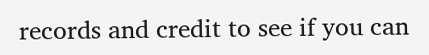records and credit to see if you can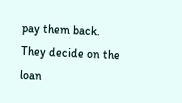pay them back. They decide on the loan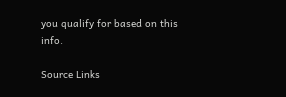you qualify for based on this info.

Source Links